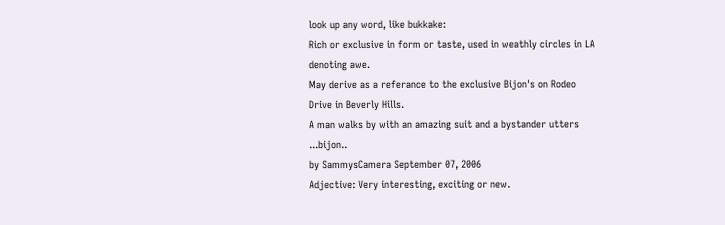look up any word, like bukkake:
Rich or exclusive in form or taste, used in weathly circles in LA denoting awe.
May derive as a referance to the exclusive Bijon's on Rodeo Drive in Beverly Hills.
A man walks by with an amazing suit and a bystander utters ...bijon..
by SammysCamera September 07, 2006
Adjective: Very interesting, exciting or new.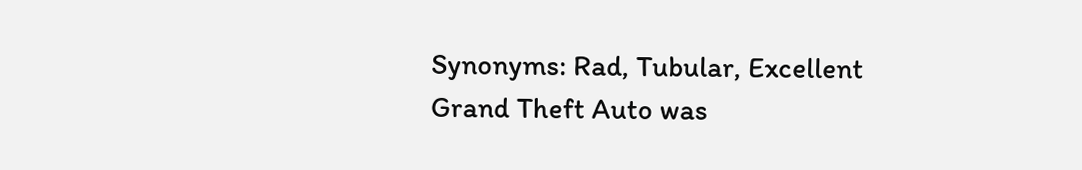Synonyms: Rad, Tubular, Excellent
Grand Theft Auto was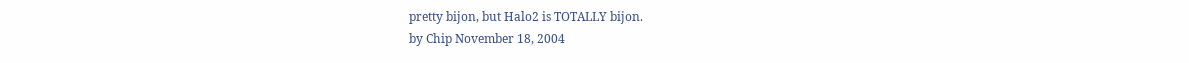pretty bijon, but Halo2 is TOTALLY bijon.
by Chip November 18, 2004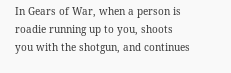In Gears of War, when a person is roadie running up to you, shoots you with the shotgun, and continues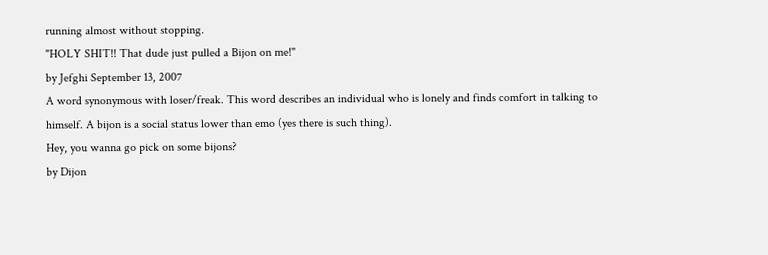running almost without stopping.
"HOLY SHIT!! That dude just pulled a Bijon on me!"
by Jefghi September 13, 2007
A word synonymous with loser/freak. This word describes an individual who is lonely and finds comfort in talking to himself. A bijon is a social status lower than emo (yes there is such thing).
Hey, you wanna go pick on some bijons?
by Dijon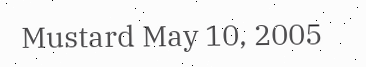Mustard May 10, 2005